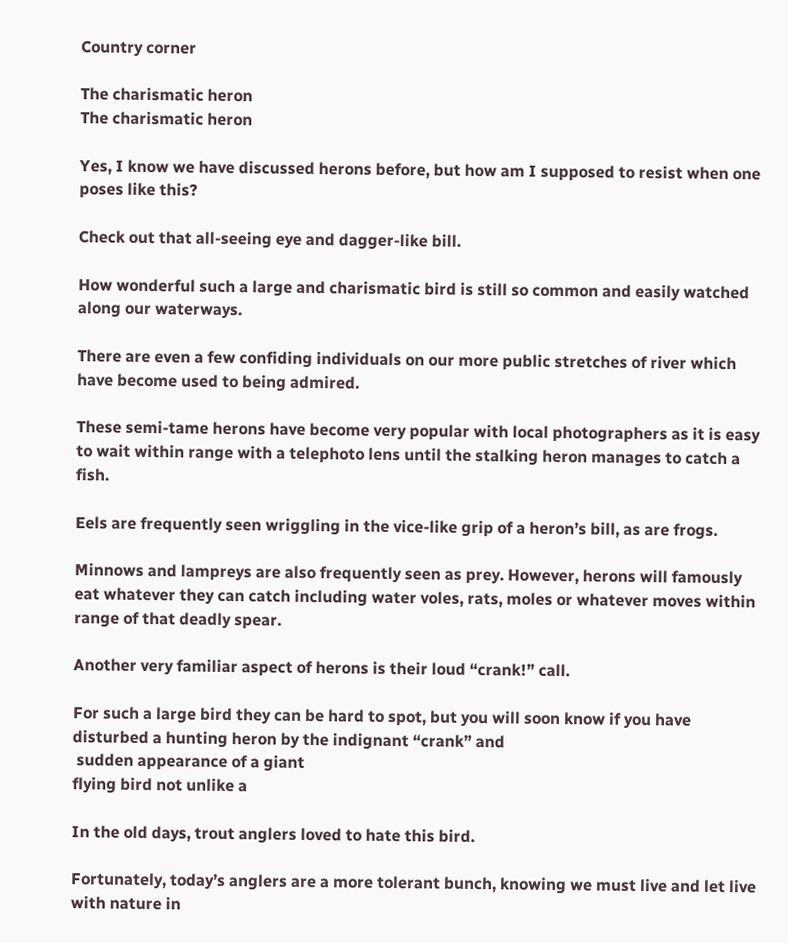Country corner

The charismatic heron
The charismatic heron

Yes, I know we have discussed herons before, but how am I supposed to resist when one poses like this?

Check out that all-seeing eye and dagger-like bill.

How wonderful such a large and charismatic bird is still so common and easily watched along our waterways.

There are even a few confiding individuals on our more public stretches of river which have become used to being admired.

These semi-tame herons have become very popular with local photographers as it is easy to wait within range with a telephoto lens until the stalking heron manages to catch a fish.

Eels are frequently seen wriggling in the vice-like grip of a heron’s bill, as are frogs.

Minnows and lampreys are also frequently seen as prey. However, herons will famously eat whatever they can catch including water voles, rats, moles or whatever moves within range of that deadly spear.

Another very familiar aspect of herons is their loud “crank!” call.

For such a large bird they can be hard to spot, but you will soon know if you have
disturbed a hunting heron by the indignant “crank” and
 sudden appearance of a giant
flying bird not unlike a

In the old days, trout anglers loved to hate this bird.

Fortunately, today’s anglers are a more tolerant bunch, knowing we must live and let live with nature in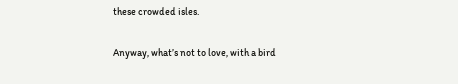these crowded isles.

Anyway, what’s not to love, with a bird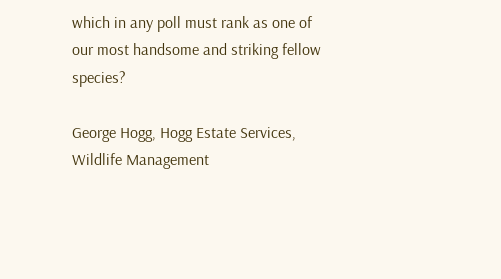which in any poll must rank as one of our most handsome and striking fellow species?

George Hogg, Hogg Estate Services, Wildlife Management